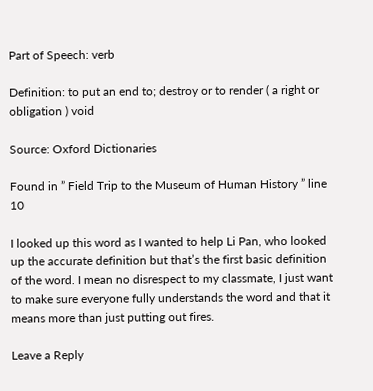Part of Speech: verb

Definition: to put an end to; destroy or to render ( a right or obligation ) void

Source: Oxford Dictionaries

Found in ” Field Trip to the Museum of Human History ” line 10

I looked up this word as I wanted to help Li Pan, who looked up the accurate definition but that’s the first basic definition of the word. I mean no disrespect to my classmate, I just want to make sure everyone fully understands the word and that it means more than just putting out fires.

Leave a Reply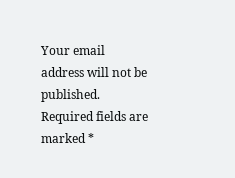Your email address will not be published. Required fields are marked *